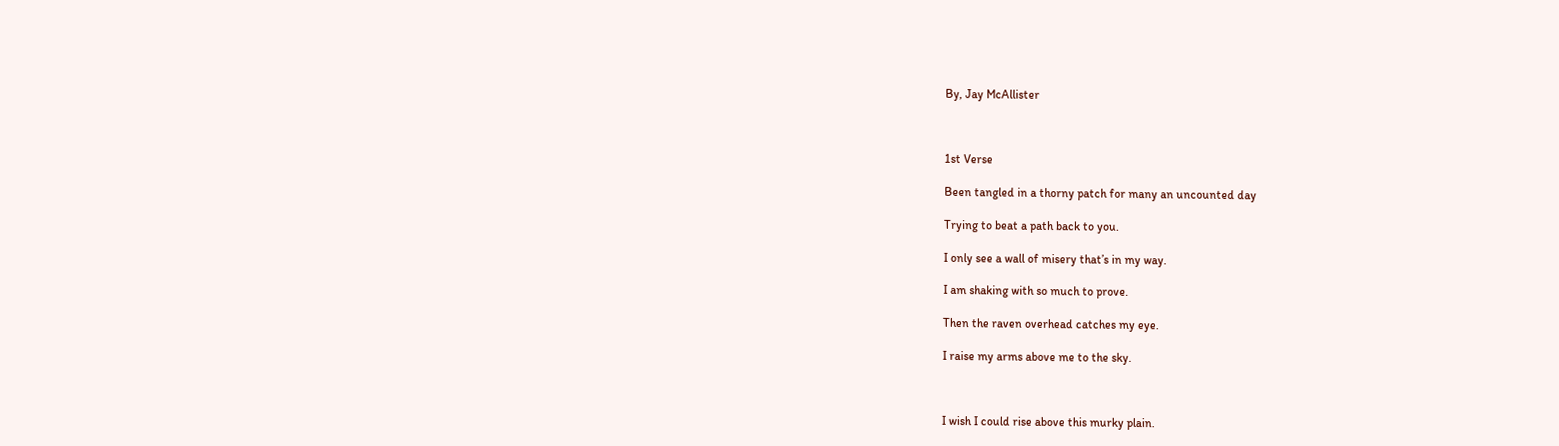By, Jay McAllister



1st Verse

Been tangled in a thorny patch for many an uncounted day

Trying to beat a path back to you.

I only see a wall of misery that’s in my way.

I am shaking with so much to prove.

Then the raven overhead catches my eye.

I raise my arms above me to the sky.



I wish I could rise above this murky plain.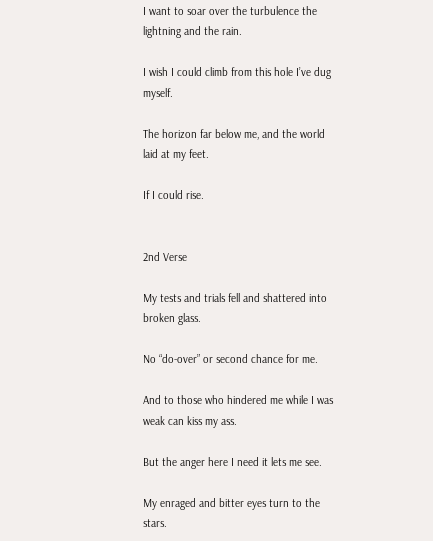I want to soar over the turbulence the lightning and the rain.

I wish I could climb from this hole I’ve dug myself.

The horizon far below me, and the world laid at my feet.

If I could rise.


2nd Verse

My tests and trials fell and shattered into broken glass.

No “do-over” or second chance for me.

And to those who hindered me while I was weak can kiss my ass.

But the anger here I need it lets me see.

My enraged and bitter eyes turn to the stars.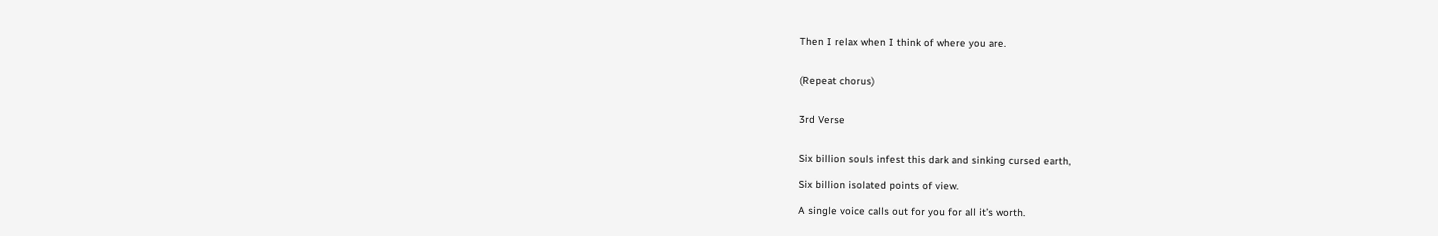Then I relax when I think of where you are.


(Repeat chorus)


3rd Verse


Six billion souls infest this dark and sinking cursed earth,

Six billion isolated points of view.

A single voice calls out for you for all it’s worth.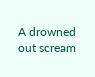A drowned out scream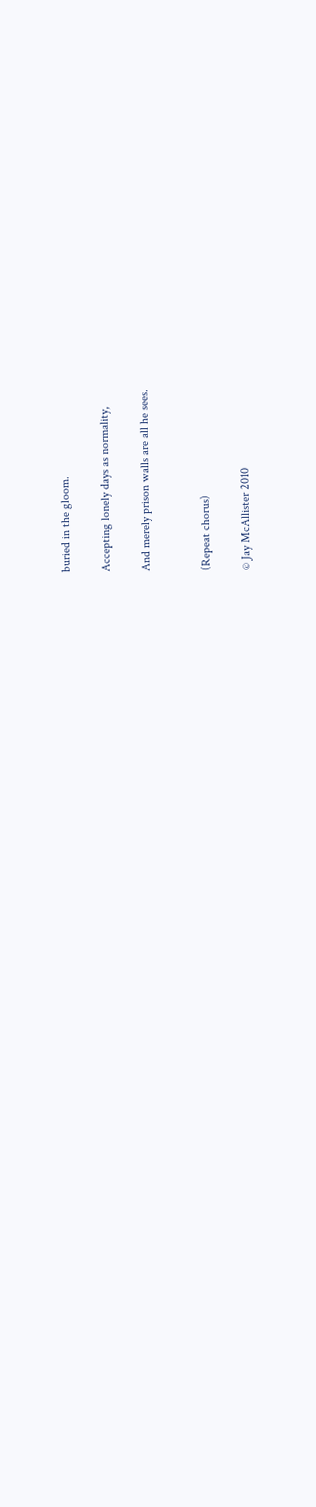buried in the gloom.

Accepting lonely days as normality,

And merely prison walls are all he sees.


(Repeat chorus)

© Jay McAllister 2010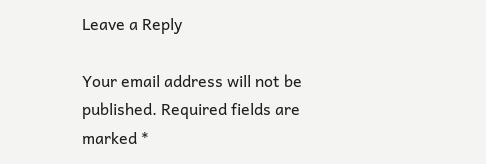Leave a Reply

Your email address will not be published. Required fields are marked *